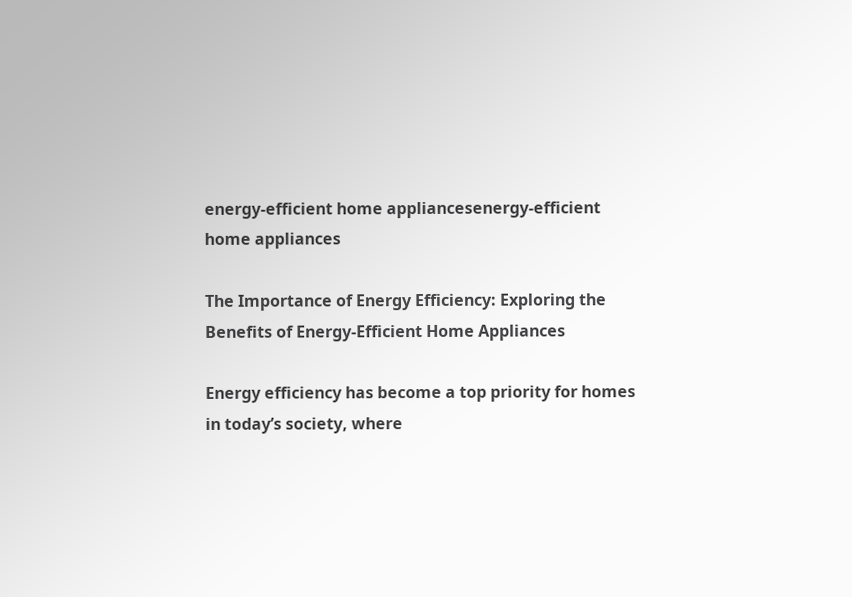energy-efficient home appliancesenergy-efficient home appliances

The Importance of Energy Efficiency: Exploring the Benefits of Energy-Efficient Home Appliances

Energy efficiency has become a top priority for homes in today’s society, where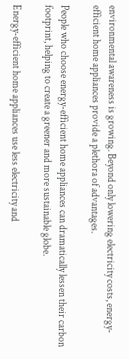environmental awareness is growing. Beyond only lowering electricity costs, energy-efficient home appliances provide a plethora of advantages.

People who choose energy-efficient home appliances can dramatically lessen their carbon footprint, helping to create a greener and more sustainable globe.

Energy-efficient home appliances use less electricity and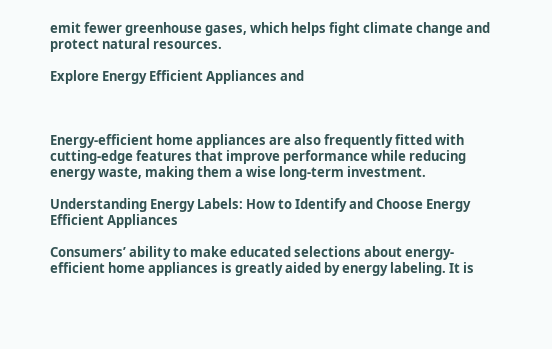emit fewer greenhouse gases, which helps fight climate change and protect natural resources.

Explore Energy Efficient Appliances and



Energy-efficient home appliances are also frequently fitted with cutting-edge features that improve performance while reducing energy waste, making them a wise long-term investment.

Understanding Energy Labels: How to Identify and Choose Energy Efficient Appliances

Consumers’ ability to make educated selections about energy-efficient home appliances is greatly aided by energy labeling. It is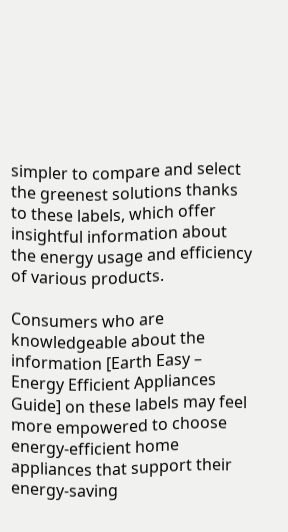simpler to compare and select the greenest solutions thanks to these labels, which offer insightful information about the energy usage and efficiency of various products.

Consumers who are knowledgeable about the information [Earth Easy – Energy Efficient Appliances Guide] on these labels may feel more empowered to choose energy-efficient home appliances that support their energy-saving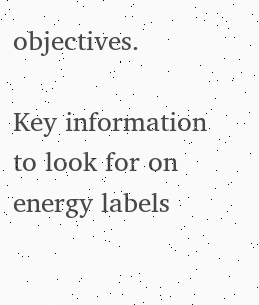objectives.

Key information to look for on energy labels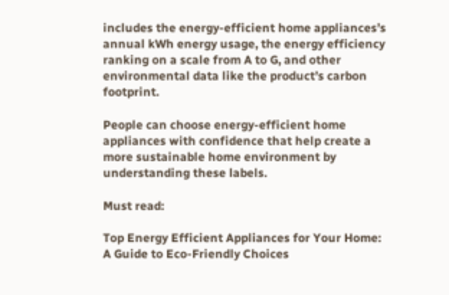includes the energy-efficient home appliances’s annual kWh energy usage, the energy efficiency ranking on a scale from A to G, and other environmental data like the product’s carbon footprint.

People can choose energy-efficient home appliances with confidence that help create a more sustainable home environment by understanding these labels.

Must read:

Top Energy Efficient Appliances for Your Home: A Guide to Eco-Friendly Choices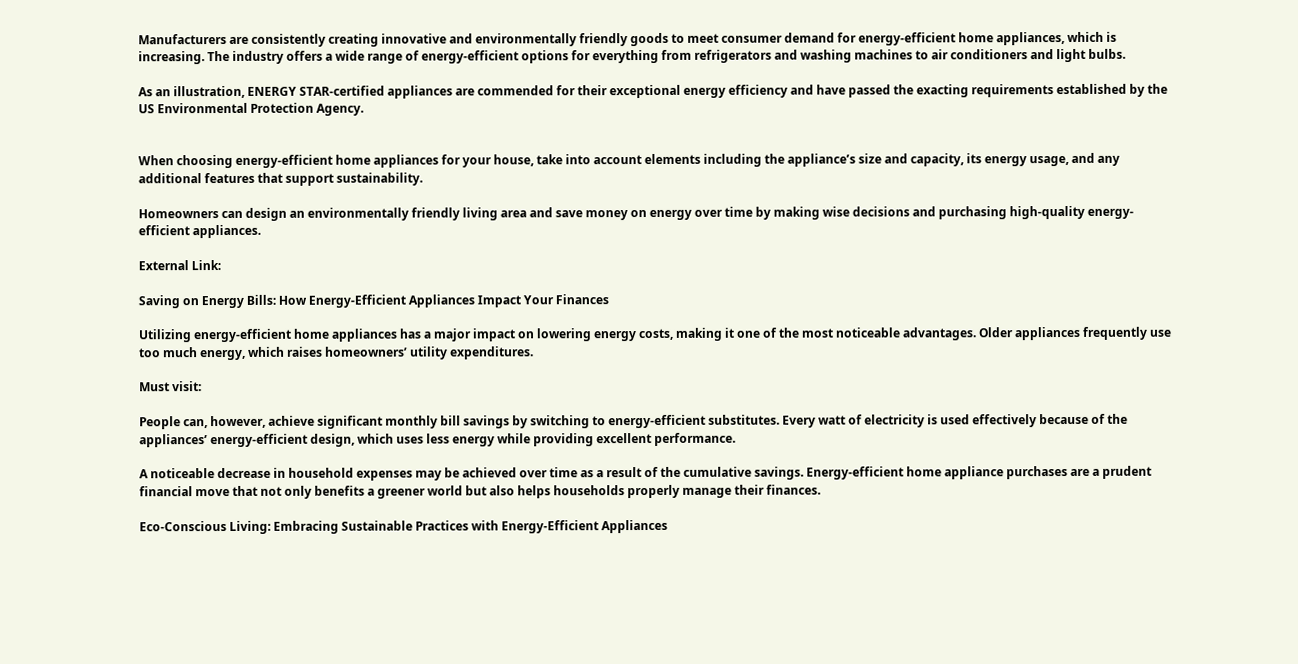Manufacturers are consistently creating innovative and environmentally friendly goods to meet consumer demand for energy-efficient home appliances, which is increasing. The industry offers a wide range of energy-efficient options for everything from refrigerators and washing machines to air conditioners and light bulbs.

As an illustration, ENERGY STAR-certified appliances are commended for their exceptional energy efficiency and have passed the exacting requirements established by the US Environmental Protection Agency.


When choosing energy-efficient home appliances for your house, take into account elements including the appliance’s size and capacity, its energy usage, and any additional features that support sustainability.

Homeowners can design an environmentally friendly living area and save money on energy over time by making wise decisions and purchasing high-quality energy-efficient appliances.

External Link:

Saving on Energy Bills: How Energy-Efficient Appliances Impact Your Finances

Utilizing energy-efficient home appliances has a major impact on lowering energy costs, making it one of the most noticeable advantages. Older appliances frequently use too much energy, which raises homeowners’ utility expenditures.

Must visit:

People can, however, achieve significant monthly bill savings by switching to energy-efficient substitutes. Every watt of electricity is used effectively because of the appliances’ energy-efficient design, which uses less energy while providing excellent performance.

A noticeable decrease in household expenses may be achieved over time as a result of the cumulative savings. Energy-efficient home appliance purchases are a prudent financial move that not only benefits a greener world but also helps households properly manage their finances.

Eco-Conscious Living: Embracing Sustainable Practices with Energy-Efficient Appliances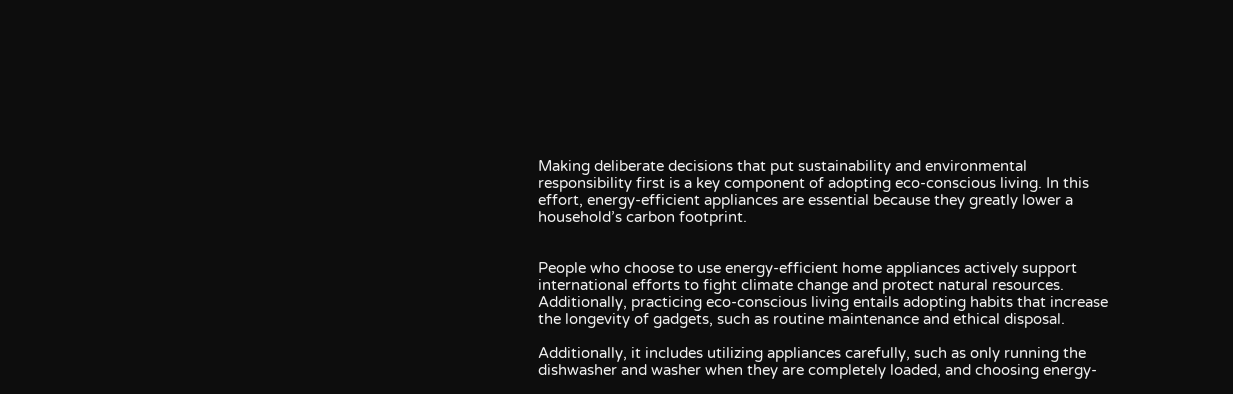Making deliberate decisions that put sustainability and environmental responsibility first is a key component of adopting eco-conscious living. In this effort, energy-efficient appliances are essential because they greatly lower a household’s carbon footprint.


People who choose to use energy-efficient home appliances actively support international efforts to fight climate change and protect natural resources. Additionally, practicing eco-conscious living entails adopting habits that increase the longevity of gadgets, such as routine maintenance and ethical disposal.

Additionally, it includes utilizing appliances carefully, such as only running the dishwasher and washer when they are completely loaded, and choosing energy-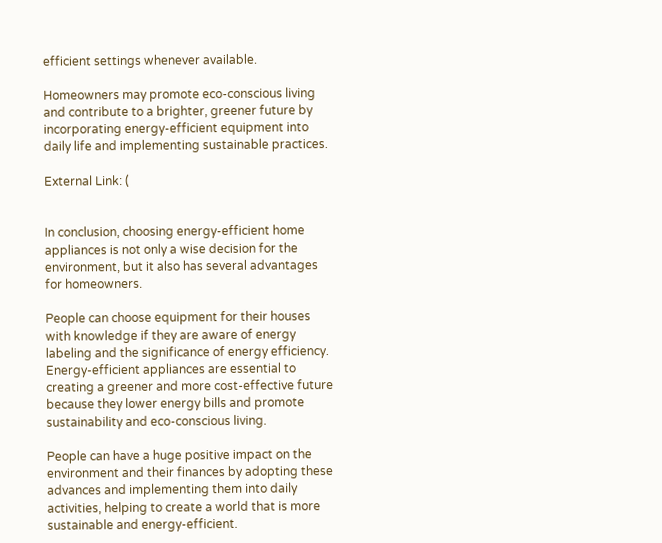efficient settings whenever available.

Homeowners may promote eco-conscious living and contribute to a brighter, greener future by incorporating energy-efficient equipment into daily life and implementing sustainable practices.

External Link: (


In conclusion, choosing energy-efficient home appliances is not only a wise decision for the environment, but it also has several advantages for homeowners.

People can choose equipment for their houses with knowledge if they are aware of energy labeling and the significance of energy efficiency. Energy-efficient appliances are essential to creating a greener and more cost-effective future because they lower energy bills and promote sustainability and eco-conscious living.

People can have a huge positive impact on the environment and their finances by adopting these advances and implementing them into daily activities, helping to create a world that is more sustainable and energy-efficient.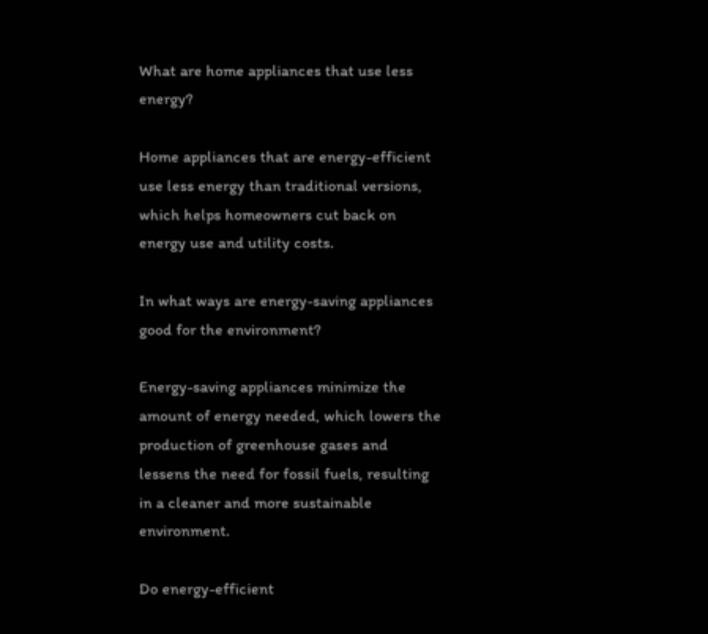What are home appliances that use less energy?

Home appliances that are energy-efficient use less energy than traditional versions, which helps homeowners cut back on energy use and utility costs.

In what ways are energy-saving appliances good for the environment?

Energy-saving appliances minimize the amount of energy needed, which lowers the production of greenhouse gases and lessens the need for fossil fuels, resulting in a cleaner and more sustainable environment.

Do energy-efficient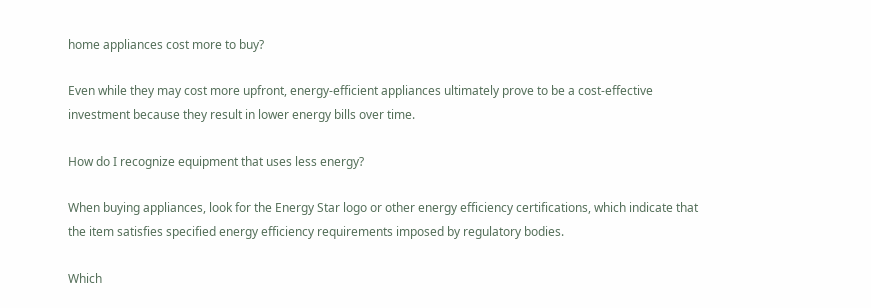home appliances cost more to buy?

Even while they may cost more upfront, energy-efficient appliances ultimately prove to be a cost-effective investment because they result in lower energy bills over time.

How do I recognize equipment that uses less energy?

When buying appliances, look for the Energy Star logo or other energy efficiency certifications, which indicate that the item satisfies specified energy efficiency requirements imposed by regulatory bodies.

Which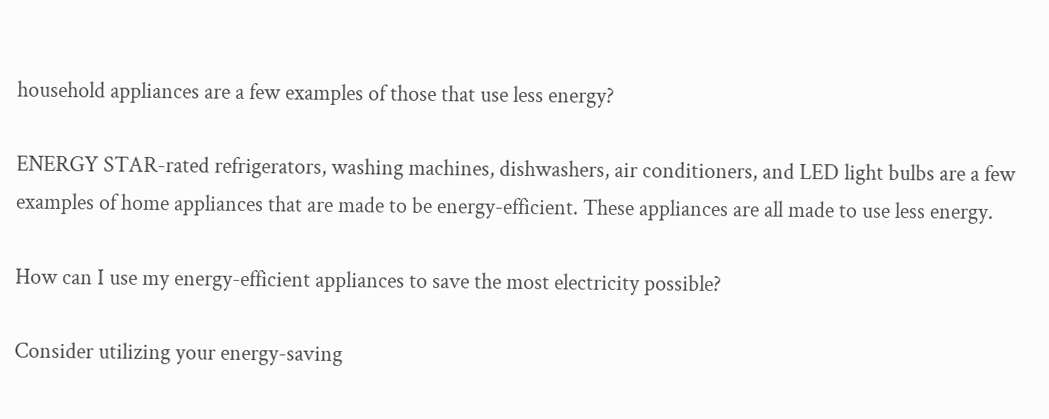household appliances are a few examples of those that use less energy?

ENERGY STAR-rated refrigerators, washing machines, dishwashers, air conditioners, and LED light bulbs are a few examples of home appliances that are made to be energy-efficient. These appliances are all made to use less energy.

How can I use my energy-efficient appliances to save the most electricity possible?

Consider utilizing your energy-saving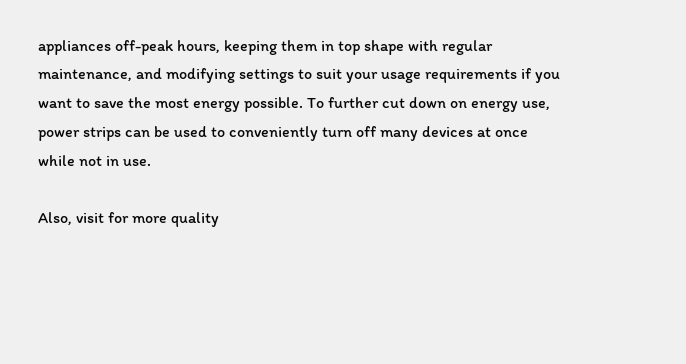appliances off-peak hours, keeping them in top shape with regular maintenance, and modifying settings to suit your usage requirements if you want to save the most energy possible. To further cut down on energy use, power strips can be used to conveniently turn off many devices at once while not in use.

Also, visit for more quality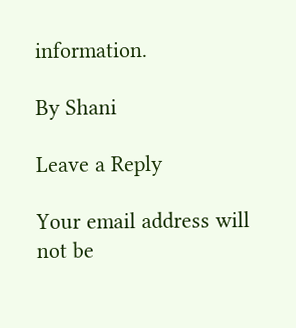information.

By Shani

Leave a Reply

Your email address will not be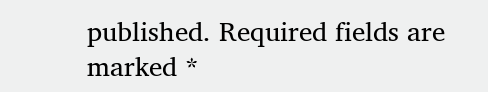published. Required fields are marked *